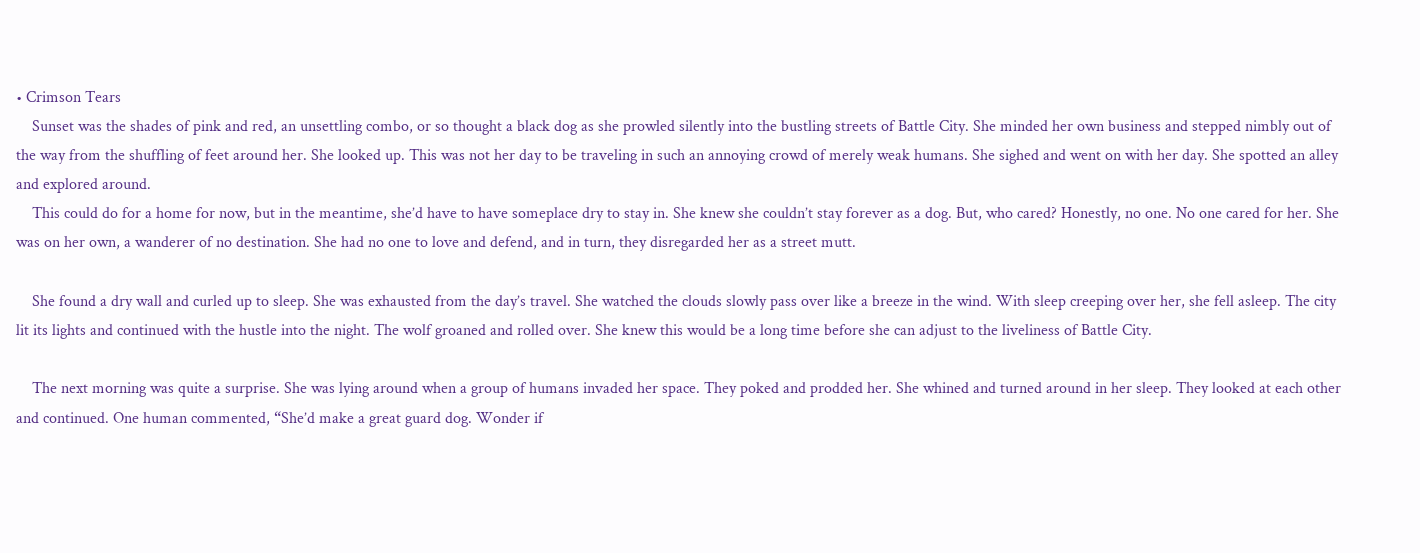• Crimson Tears
    Sunset was the shades of pink and red, an unsettling combo, or so thought a black dog as she prowled silently into the bustling streets of Battle City. She minded her own business and stepped nimbly out of the way from the shuffling of feet around her. She looked up. This was not her day to be traveling in such an annoying crowd of merely weak humans. She sighed and went on with her day. She spotted an alley and explored around.
    This could do for a home for now, but in the meantime, she’d have to have someplace dry to stay in. She knew she couldn’t stay forever as a dog. But, who cared? Honestly, no one. No one cared for her. She was on her own, a wanderer of no destination. She had no one to love and defend, and in turn, they disregarded her as a street mutt.

    She found a dry wall and curled up to sleep. She was exhausted from the day’s travel. She watched the clouds slowly pass over like a breeze in the wind. With sleep creeping over her, she fell asleep. The city lit its lights and continued with the hustle into the night. The wolf groaned and rolled over. She knew this would be a long time before she can adjust to the liveliness of Battle City.

    The next morning was quite a surprise. She was lying around when a group of humans invaded her space. They poked and prodded her. She whined and turned around in her sleep. They looked at each other and continued. One human commented, “She’d make a great guard dog. Wonder if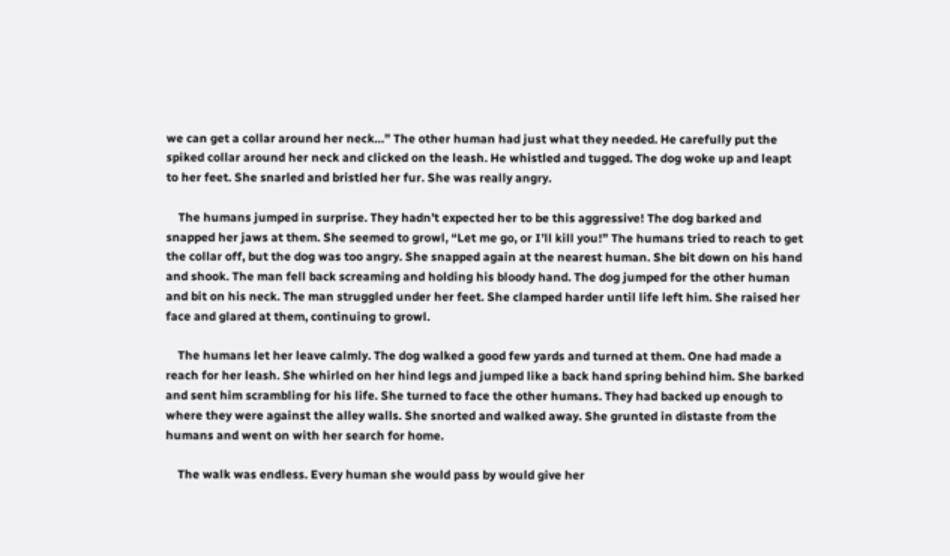we can get a collar around her neck…” The other human had just what they needed. He carefully put the spiked collar around her neck and clicked on the leash. He whistled and tugged. The dog woke up and leapt to her feet. She snarled and bristled her fur. She was really angry.

    The humans jumped in surprise. They hadn’t expected her to be this aggressive! The dog barked and snapped her jaws at them. She seemed to growl, “Let me go, or I’ll kill you!” The humans tried to reach to get the collar off, but the dog was too angry. She snapped again at the nearest human. She bit down on his hand and shook. The man fell back screaming and holding his bloody hand. The dog jumped for the other human and bit on his neck. The man struggled under her feet. She clamped harder until life left him. She raised her face and glared at them, continuing to growl.

    The humans let her leave calmly. The dog walked a good few yards and turned at them. One had made a reach for her leash. She whirled on her hind legs and jumped like a back hand spring behind him. She barked and sent him scrambling for his life. She turned to face the other humans. They had backed up enough to where they were against the alley walls. She snorted and walked away. She grunted in distaste from the humans and went on with her search for home.

    The walk was endless. Every human she would pass by would give her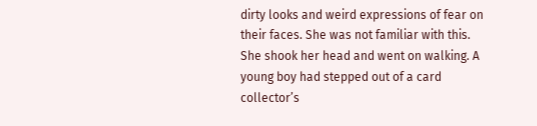dirty looks and weird expressions of fear on their faces. She was not familiar with this. She shook her head and went on walking. A young boy had stepped out of a card collector’s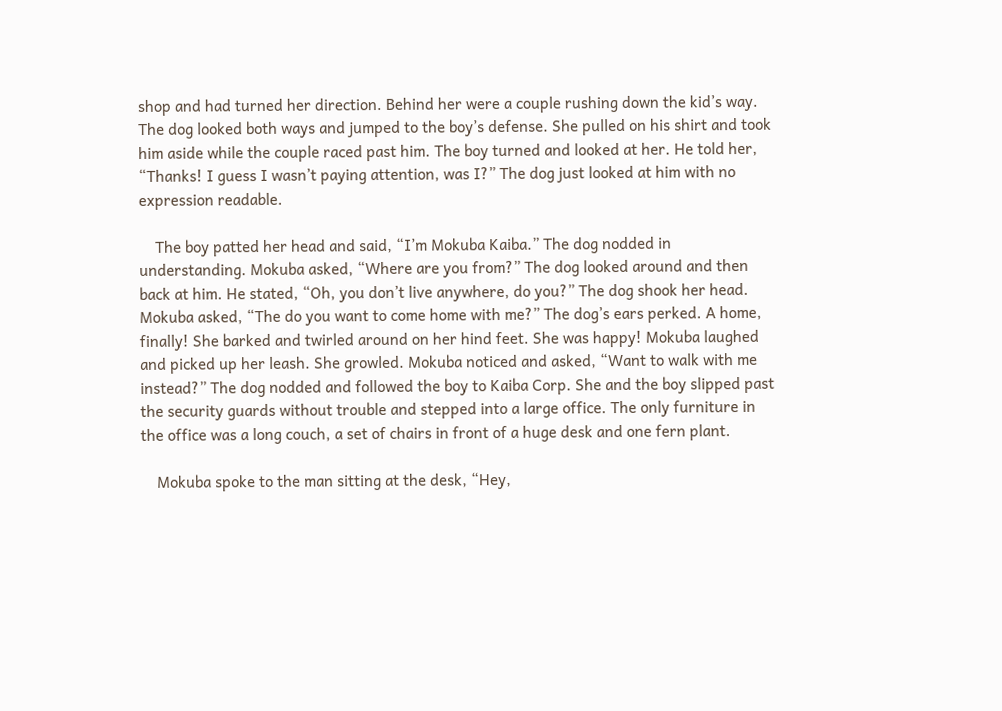shop and had turned her direction. Behind her were a couple rushing down the kid’s way. The dog looked both ways and jumped to the boy’s defense. She pulled on his shirt and took him aside while the couple raced past him. The boy turned and looked at her. He told her, “Thanks! I guess I wasn’t paying attention, was I?” The dog just looked at him with no expression readable.

    The boy patted her head and said, “I’m Mokuba Kaiba.” The dog nodded in understanding. Mokuba asked, “Where are you from?” The dog looked around and then back at him. He stated, “Oh, you don’t live anywhere, do you?” The dog shook her head. Mokuba asked, “The do you want to come home with me?” The dog’s ears perked. A home, finally! She barked and twirled around on her hind feet. She was happy! Mokuba laughed and picked up her leash. She growled. Mokuba noticed and asked, “Want to walk with me instead?” The dog nodded and followed the boy to Kaiba Corp. She and the boy slipped past the security guards without trouble and stepped into a large office. The only furniture in the office was a long couch, a set of chairs in front of a huge desk and one fern plant.

    Mokuba spoke to the man sitting at the desk, “Hey,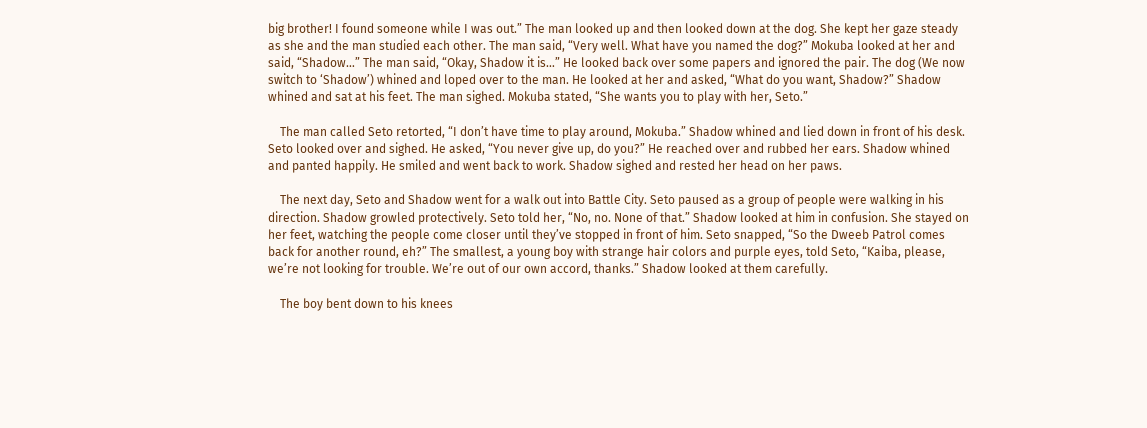big brother! I found someone while I was out.” The man looked up and then looked down at the dog. She kept her gaze steady as she and the man studied each other. The man said, “Very well. What have you named the dog?” Mokuba looked at her and said, “Shadow…” The man said, “Okay, Shadow it is…” He looked back over some papers and ignored the pair. The dog (We now switch to ‘Shadow’) whined and loped over to the man. He looked at her and asked, “What do you want, Shadow?” Shadow whined and sat at his feet. The man sighed. Mokuba stated, “She wants you to play with her, Seto.”

    The man called Seto retorted, “I don’t have time to play around, Mokuba.” Shadow whined and lied down in front of his desk. Seto looked over and sighed. He asked, “You never give up, do you?” He reached over and rubbed her ears. Shadow whined and panted happily. He smiled and went back to work. Shadow sighed and rested her head on her paws.

    The next day, Seto and Shadow went for a walk out into Battle City. Seto paused as a group of people were walking in his direction. Shadow growled protectively. Seto told her, “No, no. None of that.” Shadow looked at him in confusion. She stayed on her feet, watching the people come closer until they’ve stopped in front of him. Seto snapped, “So the Dweeb Patrol comes back for another round, eh?” The smallest, a young boy with strange hair colors and purple eyes, told Seto, “Kaiba, please, we’re not looking for trouble. We’re out of our own accord, thanks.” Shadow looked at them carefully.

    The boy bent down to his knees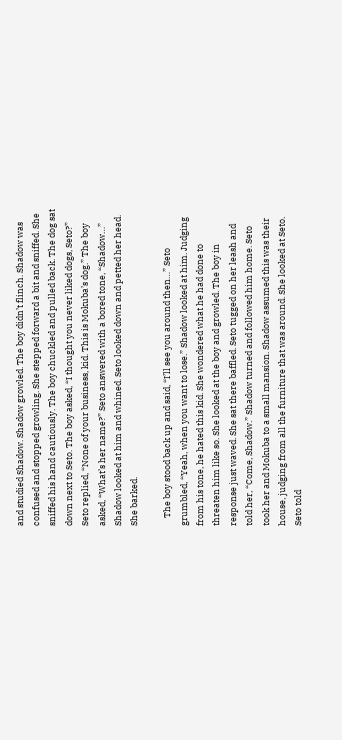and studied Shadow. Shadow growled. The boy didn’t flinch. Shadow was confused and stopped growling. She stepped forward a bit and sniffed. She sniffed his hand cautiously. The boy chuckled and pulled back. The dog sat down next to Seto. The boy asked, “I thought you never liked dogs, Seto?” Seto replied, “None of your business, kid. This is Mokuba’s dog.” The boy asked, “What’s her name?” Seto answered with a bored tone, “Shadow…” Shadow looked at him and whined. Seto looked down and petted her head. She barked.

    The boy stood back up and said, “I’ll see you around then…” Seto grumbled, “Yeah, when you want to lose.” Shadow looked at him. Judging from his tone, he hated this kid. She wondered what he had done to threaten him like so. She looked at the boy and growled. The boy in response just waved. She sat there baffled. Seto tugged on her leash and told her, “Come, Shadow.” Shadow turned and followed him home. Seto took her and Mokuba to a small mansion. Shadow assumed this was their house, judging from all the furniture that was around. She looked at Seto. Seto told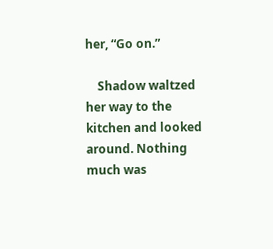her, “Go on.”

    Shadow waltzed her way to the kitchen and looked around. Nothing much was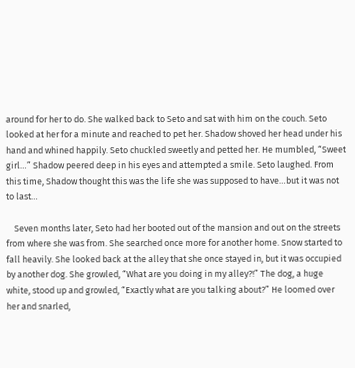around for her to do. She walked back to Seto and sat with him on the couch. Seto looked at her for a minute and reached to pet her. Shadow shoved her head under his hand and whined happily. Seto chuckled sweetly and petted her. He mumbled, “Sweet girl…” Shadow peered deep in his eyes and attempted a smile. Seto laughed. From this time, Shadow thought this was the life she was supposed to have…but it was not to last…

    Seven months later, Seto had her booted out of the mansion and out on the streets from where she was from. She searched once more for another home. Snow started to fall heavily. She looked back at the alley that she once stayed in, but it was occupied by another dog. She growled, “What are you doing in my alley?!” The dog, a huge white, stood up and growled, “Exactly what are you talking about?” He loomed over her and snarled,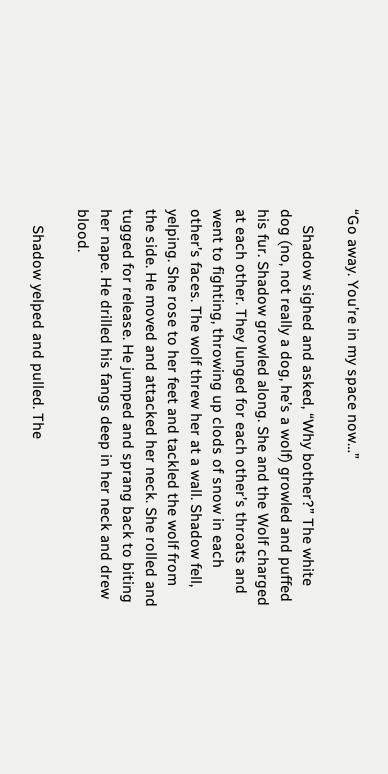“Go away. You’re in my space now…”

    Shadow sighed and asked, “Why bother?” The white dog (no, not really a dog, he’s a wolf) growled and puffed his fur. Shadow growled along. She and the Wolf charged at each other. They lunged for each other’s throats and went to fighting, throwing up clods of snow in each other’s faces. The wolf threw her at a wall. Shadow fell, yelping. She rose to her feet and tackled the wolf from the side. He moved and attacked her neck. She rolled and tugged for release. He jumped and sprang back to biting her nape. He drilled his fangs deep in her neck and drew blood.

    Shadow yelped and pulled. The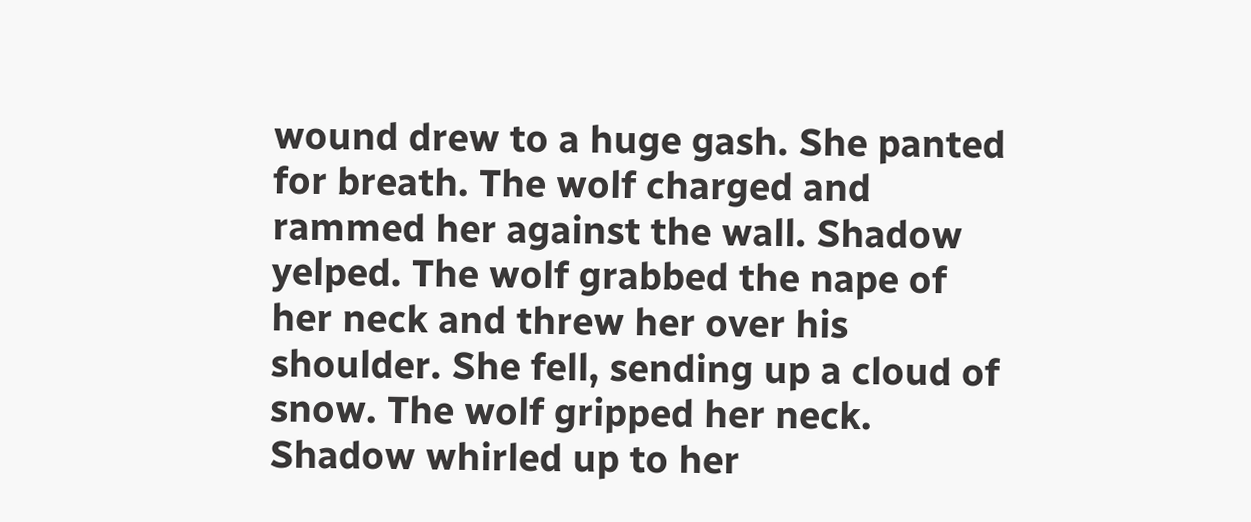wound drew to a huge gash. She panted for breath. The wolf charged and rammed her against the wall. Shadow yelped. The wolf grabbed the nape of her neck and threw her over his shoulder. She fell, sending up a cloud of snow. The wolf gripped her neck. Shadow whirled up to her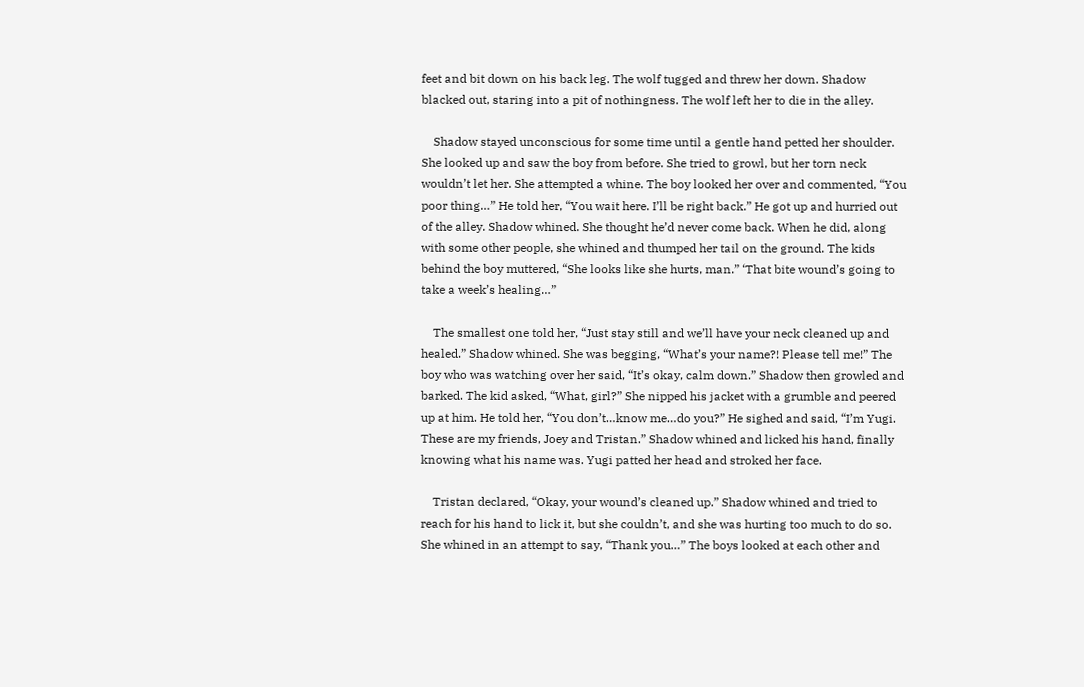feet and bit down on his back leg. The wolf tugged and threw her down. Shadow blacked out, staring into a pit of nothingness. The wolf left her to die in the alley.

    Shadow stayed unconscious for some time until a gentle hand petted her shoulder. She looked up and saw the boy from before. She tried to growl, but her torn neck wouldn’t let her. She attempted a whine. The boy looked her over and commented, “You poor thing…” He told her, “You wait here. I’ll be right back.” He got up and hurried out of the alley. Shadow whined. She thought he’d never come back. When he did, along with some other people, she whined and thumped her tail on the ground. The kids behind the boy muttered, “She looks like she hurts, man.” ‘That bite wound’s going to take a week’s healing…”

    The smallest one told her, “Just stay still and we’ll have your neck cleaned up and healed.” Shadow whined. She was begging, “What’s your name?! Please tell me!” The boy who was watching over her said, “It’s okay, calm down.” Shadow then growled and barked. The kid asked, “What, girl?” She nipped his jacket with a grumble and peered up at him. He told her, “You don’t…know me…do you?” He sighed and said, “I’m Yugi. These are my friends, Joey and Tristan.” Shadow whined and licked his hand, finally knowing what his name was. Yugi patted her head and stroked her face.

    Tristan declared, “Okay, your wound’s cleaned up.” Shadow whined and tried to reach for his hand to lick it, but she couldn’t, and she was hurting too much to do so. She whined in an attempt to say, “Thank you…” The boys looked at each other and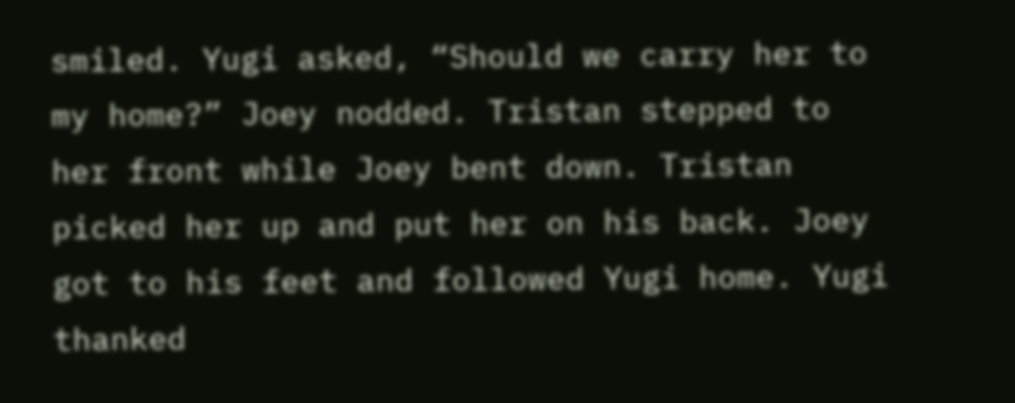smiled. Yugi asked, “Should we carry her to my home?” Joey nodded. Tristan stepped to her front while Joey bent down. Tristan picked her up and put her on his back. Joey got to his feet and followed Yugi home. Yugi thanked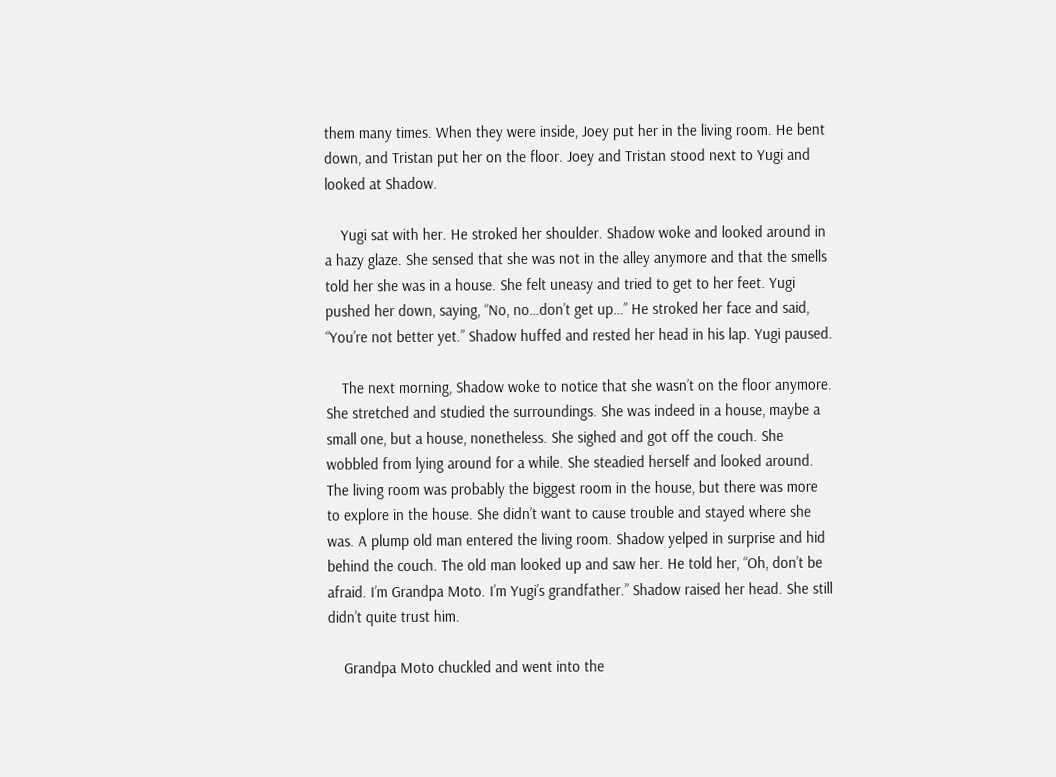them many times. When they were inside, Joey put her in the living room. He bent down, and Tristan put her on the floor. Joey and Tristan stood next to Yugi and looked at Shadow.

    Yugi sat with her. He stroked her shoulder. Shadow woke and looked around in a hazy glaze. She sensed that she was not in the alley anymore and that the smells told her she was in a house. She felt uneasy and tried to get to her feet. Yugi pushed her down, saying, “No, no…don’t get up…” He stroked her face and said, “You’re not better yet.” Shadow huffed and rested her head in his lap. Yugi paused.

    The next morning, Shadow woke to notice that she wasn’t on the floor anymore. She stretched and studied the surroundings. She was indeed in a house, maybe a small one, but a house, nonetheless. She sighed and got off the couch. She wobbled from lying around for a while. She steadied herself and looked around. The living room was probably the biggest room in the house, but there was more to explore in the house. She didn’t want to cause trouble and stayed where she was. A plump old man entered the living room. Shadow yelped in surprise and hid behind the couch. The old man looked up and saw her. He told her, “Oh, don’t be afraid. I’m Grandpa Moto. I’m Yugi’s grandfather.” Shadow raised her head. She still didn’t quite trust him.

    Grandpa Moto chuckled and went into the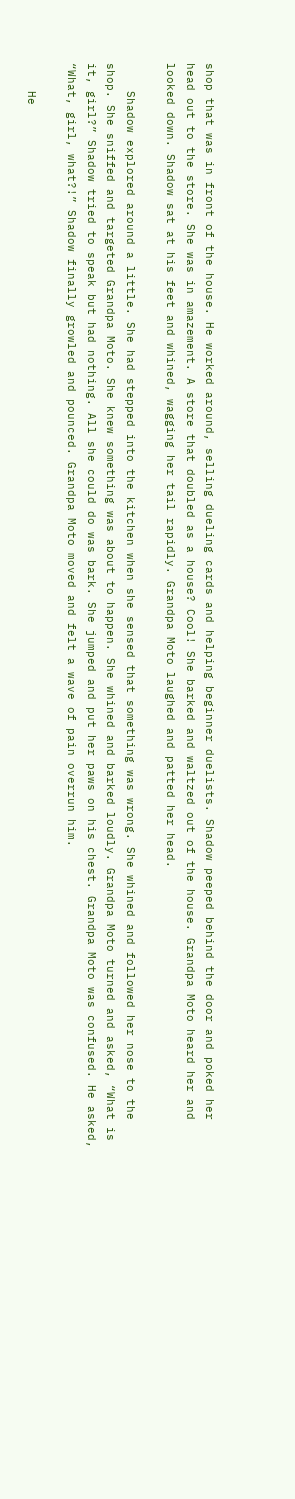shop that was in front of the house. He worked around, selling dueling cards and helping beginner duelists. Shadow peeped behind the door and poked her head out to the store. She was in amazement. A store that doubled as a house? Cool! She barked and waltzed out of the house. Grandpa Moto heard her and looked down. Shadow sat at his feet and whined, wagging her tail rapidly. Grandpa Moto laughed and patted her head.

    Shadow explored around a little. She had stepped into the kitchen when she sensed that something was wrong. She whined and followed her nose to the shop. She sniffed and targeted Grandpa Moto. She knew something was about to happen. She whined and barked loudly. Grandpa Moto turned and asked, “What is it, girl?” Shadow tried to speak but had nothing. All she could do was bark. She jumped and put her paws on his chest. Grandpa Moto was confused. He asked, “What, girl, what?!” Shadow finally growled and pounced. Grandpa Moto moved and felt a wave of pain overrun him.

    He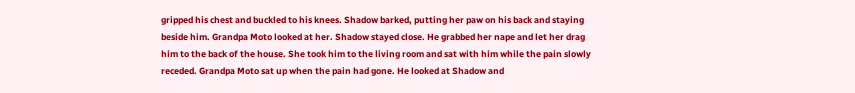gripped his chest and buckled to his knees. Shadow barked, putting her paw on his back and staying beside him. Grandpa Moto looked at her. Shadow stayed close. He grabbed her nape and let her drag him to the back of the house. She took him to the living room and sat with him while the pain slowly receded. Grandpa Moto sat up when the pain had gone. He looked at Shadow and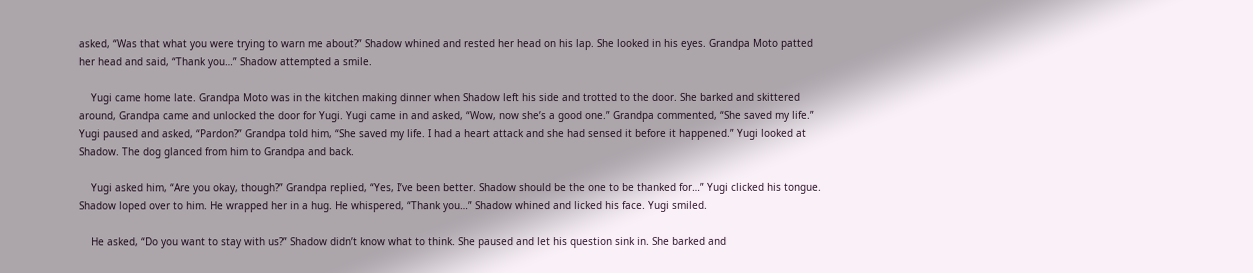asked, “Was that what you were trying to warn me about?” Shadow whined and rested her head on his lap. She looked in his eyes. Grandpa Moto patted her head and said, “Thank you…” Shadow attempted a smile.

    Yugi came home late. Grandpa Moto was in the kitchen making dinner when Shadow left his side and trotted to the door. She barked and skittered around, Grandpa came and unlocked the door for Yugi. Yugi came in and asked, “Wow, now she’s a good one.” Grandpa commented, “She saved my life.” Yugi paused and asked, “Pardon?” Grandpa told him, “She saved my life. I had a heart attack and she had sensed it before it happened.” Yugi looked at Shadow. The dog glanced from him to Grandpa and back.

    Yugi asked him, “Are you okay, though?” Grandpa replied, “Yes, I’ve been better. Shadow should be the one to be thanked for…” Yugi clicked his tongue. Shadow loped over to him. He wrapped her in a hug. He whispered, “Thank you…” Shadow whined and licked his face. Yugi smiled.

    He asked, “Do you want to stay with us?” Shadow didn’t know what to think. She paused and let his question sink in. She barked and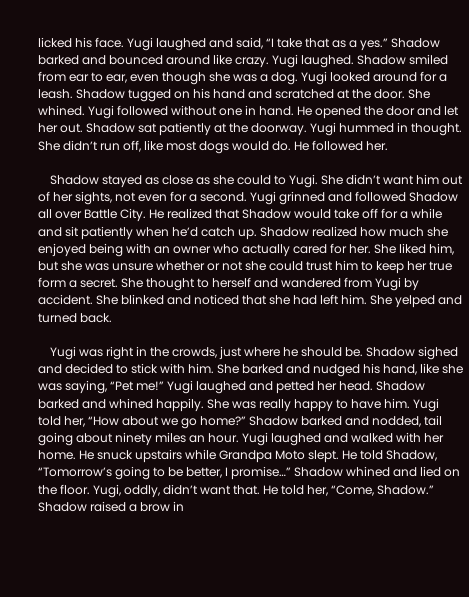licked his face. Yugi laughed and said, “I take that as a yes.” Shadow barked and bounced around like crazy. Yugi laughed. Shadow smiled from ear to ear, even though she was a dog. Yugi looked around for a leash. Shadow tugged on his hand and scratched at the door. She whined. Yugi followed without one in hand. He opened the door and let her out. Shadow sat patiently at the doorway. Yugi hummed in thought. She didn’t run off, like most dogs would do. He followed her.

    Shadow stayed as close as she could to Yugi. She didn’t want him out of her sights, not even for a second. Yugi grinned and followed Shadow all over Battle City. He realized that Shadow would take off for a while and sit patiently when he’d catch up. Shadow realized how much she enjoyed being with an owner who actually cared for her. She liked him, but she was unsure whether or not she could trust him to keep her true form a secret. She thought to herself and wandered from Yugi by accident. She blinked and noticed that she had left him. She yelped and turned back.

    Yugi was right in the crowds, just where he should be. Shadow sighed and decided to stick with him. She barked and nudged his hand, like she was saying, “Pet me!” Yugi laughed and petted her head. Shadow barked and whined happily. She was really happy to have him. Yugi told her, “How about we go home?” Shadow barked and nodded, tail going about ninety miles an hour. Yugi laughed and walked with her home. He snuck upstairs while Grandpa Moto slept. He told Shadow, “Tomorrow’s going to be better, I promise…” Shadow whined and lied on the floor. Yugi, oddly, didn’t want that. He told her, “Come, Shadow.” Shadow raised a brow in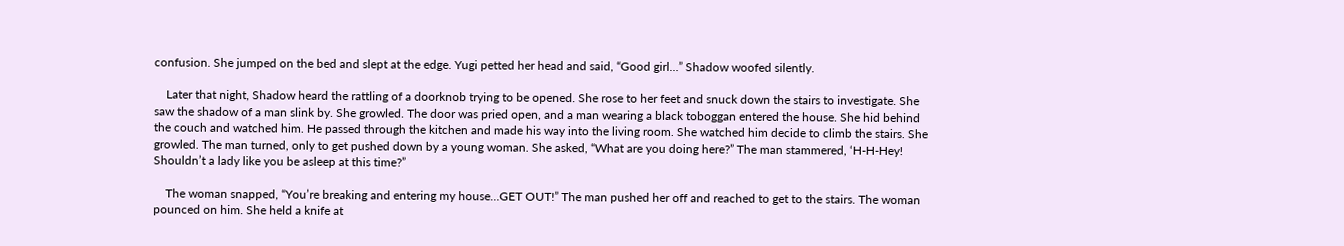confusion. She jumped on the bed and slept at the edge. Yugi petted her head and said, “Good girl…” Shadow woofed silently.

    Later that night, Shadow heard the rattling of a doorknob trying to be opened. She rose to her feet and snuck down the stairs to investigate. She saw the shadow of a man slink by. She growled. The door was pried open, and a man wearing a black toboggan entered the house. She hid behind the couch and watched him. He passed through the kitchen and made his way into the living room. She watched him decide to climb the stairs. She growled. The man turned, only to get pushed down by a young woman. She asked, “What are you doing here?” The man stammered, ‘H-H-Hey! Shouldn’t a lady like you be asleep at this time?”

    The woman snapped, “You’re breaking and entering my house…GET OUT!” The man pushed her off and reached to get to the stairs. The woman pounced on him. She held a knife at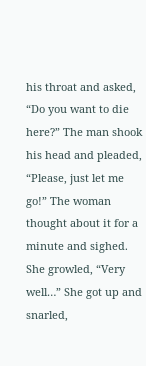his throat and asked, “Do you want to die here?” The man shook his head and pleaded, “Please, just let me go!” The woman thought about it for a minute and sighed. She growled, “Very well…” She got up and snarled,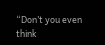“Don’t you even think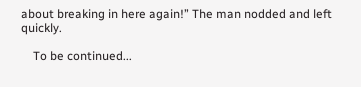about breaking in here again!” The man nodded and left quickly.

    To be continued...